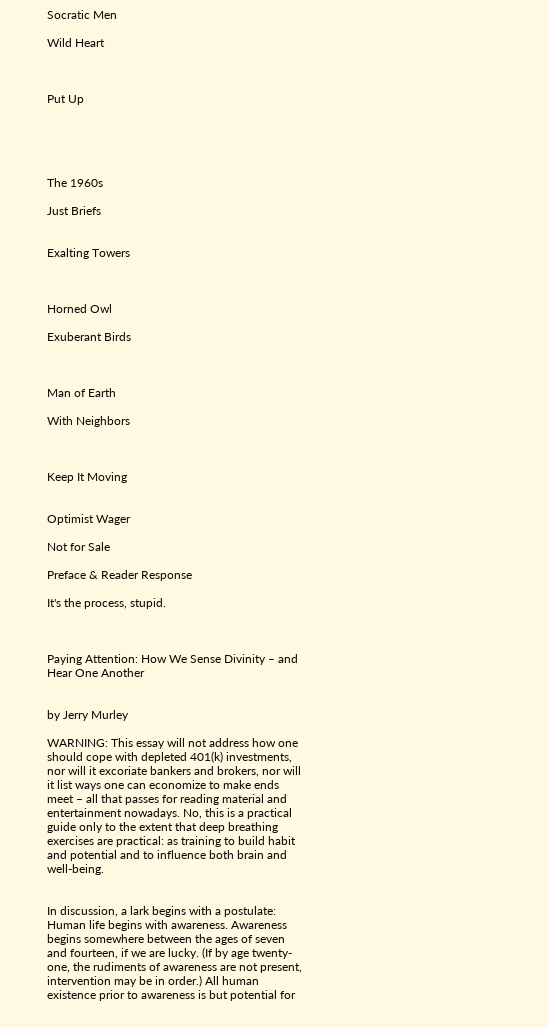Socratic Men

Wild Heart



Put Up





The 1960s

Just Briefs


Exalting Towers



Horned Owl

Exuberant Birds



Man of Earth

With Neighbors



Keep It Moving


Optimist Wager

Not for Sale

Preface & Reader Response

It's the process, stupid.



Paying Attention: How We Sense Divinity – and Hear One Another


by Jerry Murley

WARNING: This essay will not address how one should cope with depleted 401(k) investments, nor will it excoriate bankers and brokers, nor will it list ways one can economize to make ends meet – all that passes for reading material and entertainment nowadays. No, this is a practical guide only to the extent that deep breathing exercises are practical: as training to build habit and potential and to influence both brain and well-being.


In discussion, a lark begins with a postulate: Human life begins with awareness. Awareness begins somewhere between the ages of seven and fourteen, if we are lucky. (If by age twenty-one, the rudiments of awareness are not present, intervention may be in order.) All human existence prior to awareness is but potential for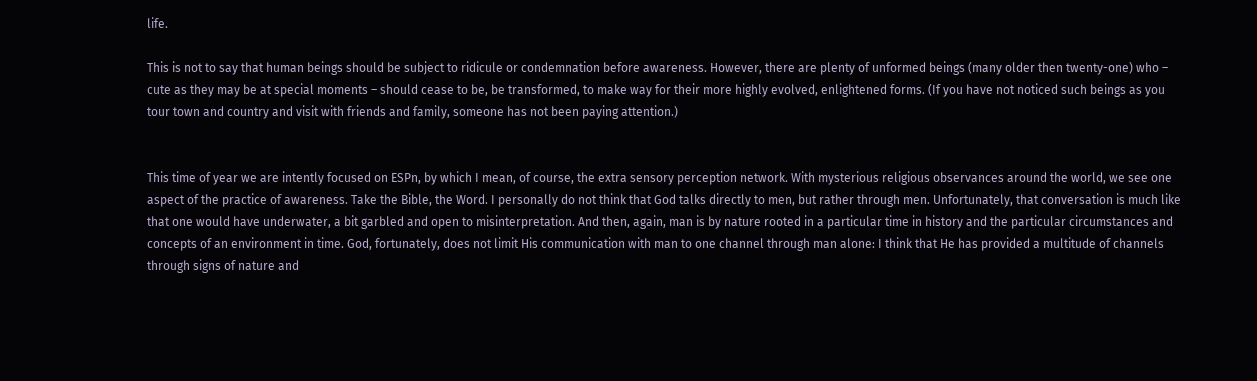life.

This is not to say that human beings should be subject to ridicule or condemnation before awareness. However, there are plenty of unformed beings (many older then twenty-one) who – cute as they may be at special moments – should cease to be, be transformed, to make way for their more highly evolved, enlightened forms. (If you have not noticed such beings as you tour town and country and visit with friends and family, someone has not been paying attention.)


This time of year we are intently focused on ESPn, by which I mean, of course, the extra sensory perception network. With mysterious religious observances around the world, we see one aspect of the practice of awareness. Take the Bible, the Word. I personally do not think that God talks directly to men, but rather through men. Unfortunately, that conversation is much like that one would have underwater, a bit garbled and open to misinterpretation. And then, again, man is by nature rooted in a particular time in history and the particular circumstances and concepts of an environment in time. God, fortunately, does not limit His communication with man to one channel through man alone: I think that He has provided a multitude of channels through signs of nature and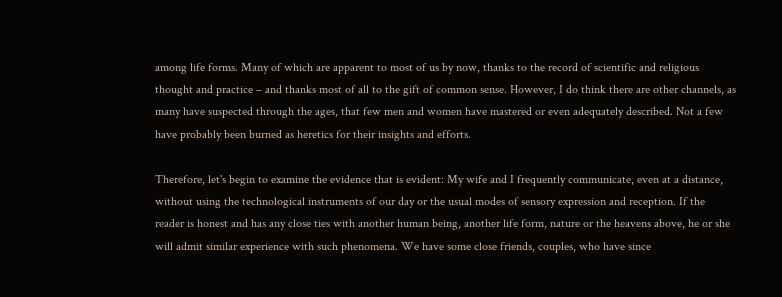among life forms. Many of which are apparent to most of us by now, thanks to the record of scientific and religious thought and practice – and thanks most of all to the gift of common sense. However, I do think there are other channels, as many have suspected through the ages, that few men and women have mastered or even adequately described. Not a few have probably been burned as heretics for their insights and efforts.

Therefore, let's begin to examine the evidence that is evident: My wife and I frequently communicate, even at a distance, without using the technological instruments of our day or the usual modes of sensory expression and reception. If the reader is honest and has any close ties with another human being, another life form, nature or the heavens above, he or she will admit similar experience with such phenomena. We have some close friends, couples, who have since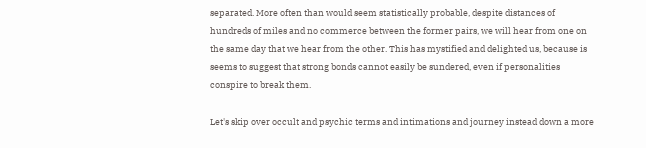separated. More often than would seem statistically probable, despite distances of hundreds of miles and no commerce between the former pairs, we will hear from one on the same day that we hear from the other. This has mystified and delighted us, because is seems to suggest that strong bonds cannot easily be sundered, even if personalities conspire to break them.

Let's skip over occult and psychic terms and intimations and journey instead down a more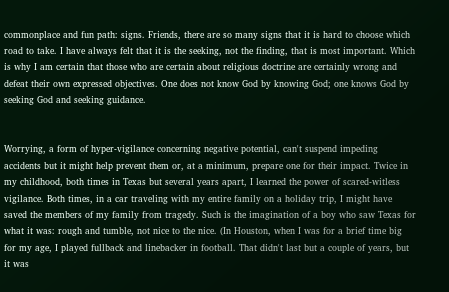commonplace and fun path: signs. Friends, there are so many signs that it is hard to choose which road to take. I have always felt that it is the seeking, not the finding, that is most important. Which is why I am certain that those who are certain about religious doctrine are certainly wrong and defeat their own expressed objectives. One does not know God by knowing God; one knows God by seeking God and seeking guidance.


Worrying, a form of hyper-vigilance concerning negative potential, can't suspend impeding accidents but it might help prevent them or, at a minimum, prepare one for their impact. Twice in my childhood, both times in Texas but several years apart, I learned the power of scared-witless vigilance. Both times, in a car traveling with my entire family on a holiday trip, I might have saved the members of my family from tragedy. Such is the imagination of a boy who saw Texas for what it was: rough and tumble, not nice to the nice. (In Houston, when I was for a brief time big for my age, I played fullback and linebacker in football. That didn't last but a couple of years, but it was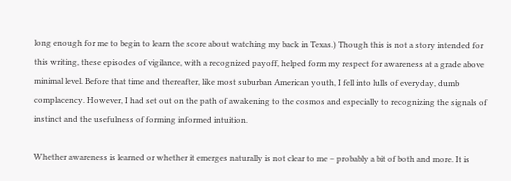long enough for me to begin to learn the score about watching my back in Texas.) Though this is not a story intended for this writing, these episodes of vigilance, with a recognized payoff, helped form my respect for awareness at a grade above minimal level. Before that time and thereafter, like most suburban American youth, I fell into lulls of everyday, dumb complacency. However, I had set out on the path of awakening to the cosmos and especially to recognizing the signals of instinct and the usefulness of forming informed intuition.

Whether awareness is learned or whether it emerges naturally is not clear to me – probably a bit of both and more. It is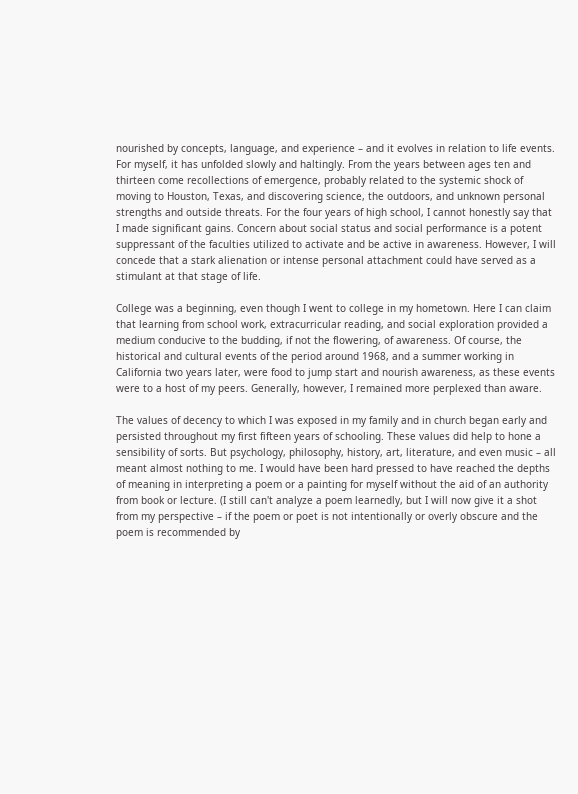nourished by concepts, language, and experience – and it evolves in relation to life events. For myself, it has unfolded slowly and haltingly. From the years between ages ten and thirteen come recollections of emergence, probably related to the systemic shock of moving to Houston, Texas, and discovering science, the outdoors, and unknown personal strengths and outside threats. For the four years of high school, I cannot honestly say that I made significant gains. Concern about social status and social performance is a potent suppressant of the faculties utilized to activate and be active in awareness. However, I will concede that a stark alienation or intense personal attachment could have served as a stimulant at that stage of life.

College was a beginning, even though I went to college in my hometown. Here I can claim that learning from school work, extracurricular reading, and social exploration provided a medium conducive to the budding, if not the flowering, of awareness. Of course, the historical and cultural events of the period around 1968, and a summer working in California two years later, were food to jump start and nourish awareness, as these events were to a host of my peers. Generally, however, I remained more perplexed than aware.

The values of decency to which I was exposed in my family and in church began early and persisted throughout my first fifteen years of schooling. These values did help to hone a sensibility of sorts. But psychology, philosophy, history, art, literature, and even music – all meant almost nothing to me. I would have been hard pressed to have reached the depths of meaning in interpreting a poem or a painting for myself without the aid of an authority from book or lecture. (I still can't analyze a poem learnedly, but I will now give it a shot from my perspective – if the poem or poet is not intentionally or overly obscure and the poem is recommended by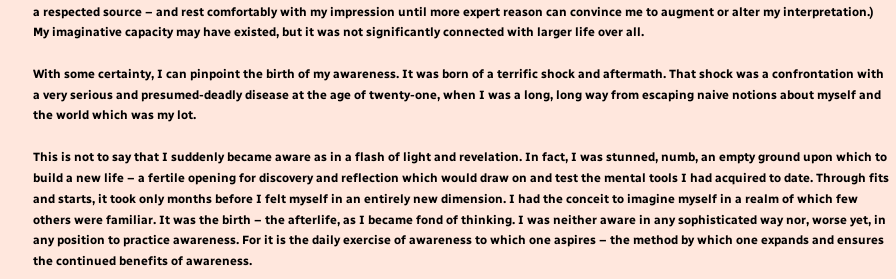a respected source – and rest comfortably with my impression until more expert reason can convince me to augment or alter my interpretation.) My imaginative capacity may have existed, but it was not significantly connected with larger life over all.

With some certainty, I can pinpoint the birth of my awareness. It was born of a terrific shock and aftermath. That shock was a confrontation with a very serious and presumed-deadly disease at the age of twenty-one, when I was a long, long way from escaping naive notions about myself and the world which was my lot.

This is not to say that I suddenly became aware as in a flash of light and revelation. In fact, I was stunned, numb, an empty ground upon which to build a new life – a fertile opening for discovery and reflection which would draw on and test the mental tools I had acquired to date. Through fits and starts, it took only months before I felt myself in an entirely new dimension. I had the conceit to imagine myself in a realm of which few others were familiar. It was the birth – the afterlife, as I became fond of thinking. I was neither aware in any sophisticated way nor, worse yet, in any position to practice awareness. For it is the daily exercise of awareness to which one aspires – the method by which one expands and ensures the continued benefits of awareness.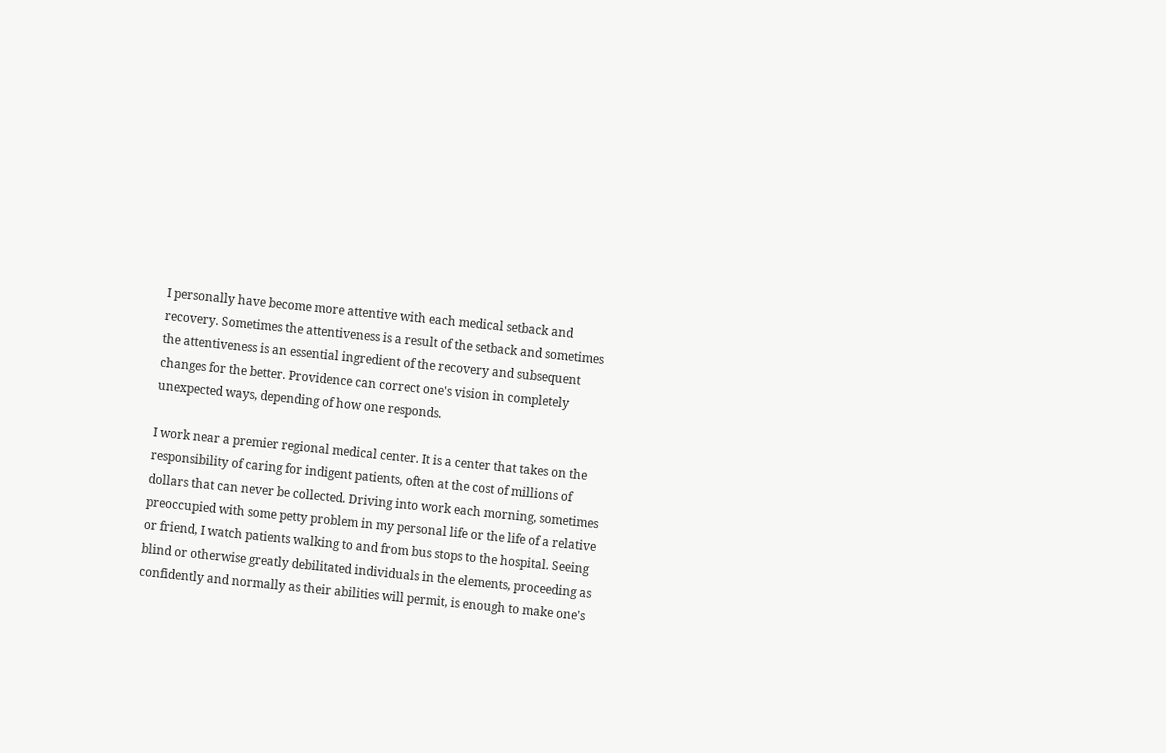I personally have become more attentive with each medical setback and recovery. Sometimes the attentiveness is a result of the setback and sometimes the attentiveness is an essential ingredient of the recovery and subsequent changes for the better. Providence can correct one's vision in completely unexpected ways, depending of how one responds.

I work near a premier regional medical center. It is a center that takes on the responsibility of caring for indigent patients, often at the cost of millions of dollars that can never be collected. Driving into work each morning, sometimes preoccupied with some petty problem in my personal life or the life of a relative or friend, I watch patients walking to and from bus stops to the hospital. Seeing blind or otherwise greatly debilitated individuals in the elements, proceeding as confidently and normally as their abilities will permit, is enough to make one's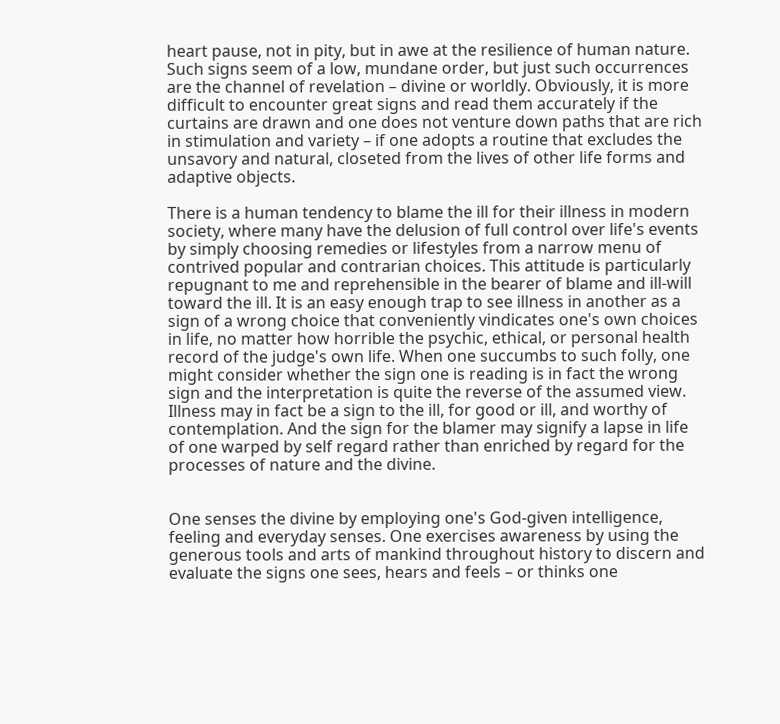heart pause, not in pity, but in awe at the resilience of human nature. Such signs seem of a low, mundane order, but just such occurrences are the channel of revelation – divine or worldly. Obviously, it is more difficult to encounter great signs and read them accurately if the curtains are drawn and one does not venture down paths that are rich in stimulation and variety – if one adopts a routine that excludes the unsavory and natural, closeted from the lives of other life forms and adaptive objects.

There is a human tendency to blame the ill for their illness in modern society, where many have the delusion of full control over life's events by simply choosing remedies or lifestyles from a narrow menu of contrived popular and contrarian choices. This attitude is particularly repugnant to me and reprehensible in the bearer of blame and ill-will toward the ill. It is an easy enough trap to see illness in another as a sign of a wrong choice that conveniently vindicates one's own choices in life, no matter how horrible the psychic, ethical, or personal health record of the judge's own life. When one succumbs to such folly, one might consider whether the sign one is reading is in fact the wrong sign and the interpretation is quite the reverse of the assumed view. Illness may in fact be a sign to the ill, for good or ill, and worthy of contemplation. And the sign for the blamer may signify a lapse in life of one warped by self regard rather than enriched by regard for the processes of nature and the divine.


One senses the divine by employing one's God-given intelligence, feeling and everyday senses. One exercises awareness by using the generous tools and arts of mankind throughout history to discern and evaluate the signs one sees, hears and feels – or thinks one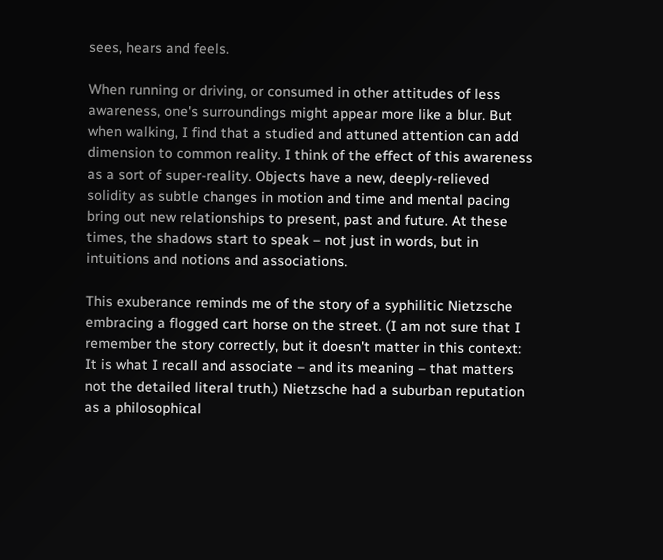sees, hears and feels.

When running or driving, or consumed in other attitudes of less awareness, one's surroundings might appear more like a blur. But when walking, I find that a studied and attuned attention can add dimension to common reality. I think of the effect of this awareness as a sort of super-reality. Objects have a new, deeply-relieved solidity as subtle changes in motion and time and mental pacing bring out new relationships to present, past and future. At these times, the shadows start to speak – not just in words, but in intuitions and notions and associations.

This exuberance reminds me of the story of a syphilitic Nietzsche embracing a flogged cart horse on the street. (I am not sure that I remember the story correctly, but it doesn't matter in this context: It is what I recall and associate – and its meaning – that matters not the detailed literal truth.) Nietzsche had a suburban reputation as a philosophical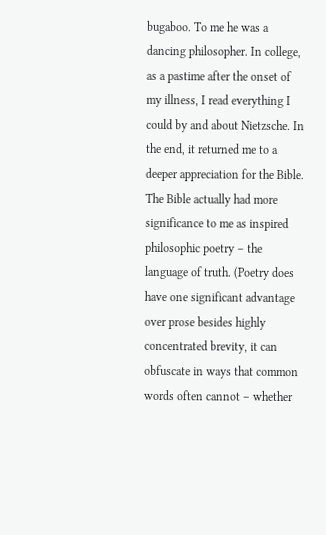bugaboo. To me he was a dancing philosopher. In college, as a pastime after the onset of my illness, I read everything I could by and about Nietzsche. In the end, it returned me to a deeper appreciation for the Bible. The Bible actually had more significance to me as inspired philosophic poetry – the language of truth. (Poetry does have one significant advantage over prose besides highly concentrated brevity, it can obfuscate in ways that common words often cannot – whether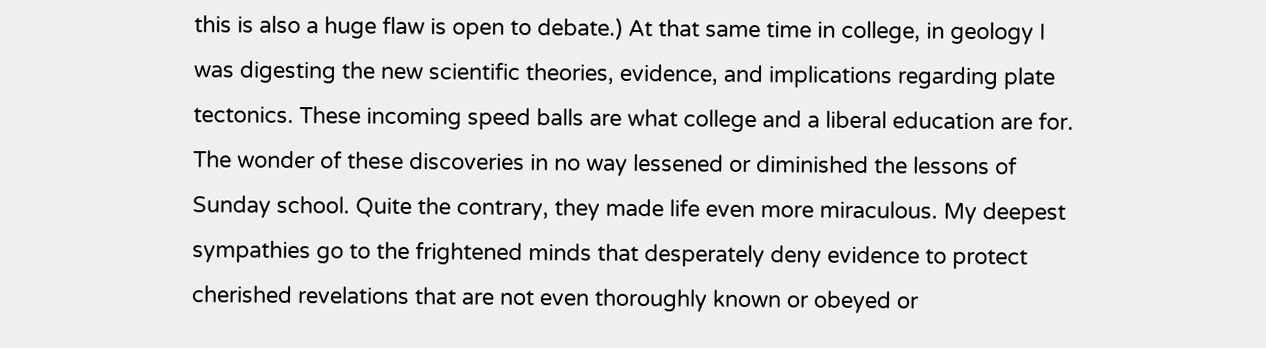this is also a huge flaw is open to debate.) At that same time in college, in geology I was digesting the new scientific theories, evidence, and implications regarding plate tectonics. These incoming speed balls are what college and a liberal education are for. The wonder of these discoveries in no way lessened or diminished the lessons of Sunday school. Quite the contrary, they made life even more miraculous. My deepest sympathies go to the frightened minds that desperately deny evidence to protect cherished revelations that are not even thoroughly known or obeyed or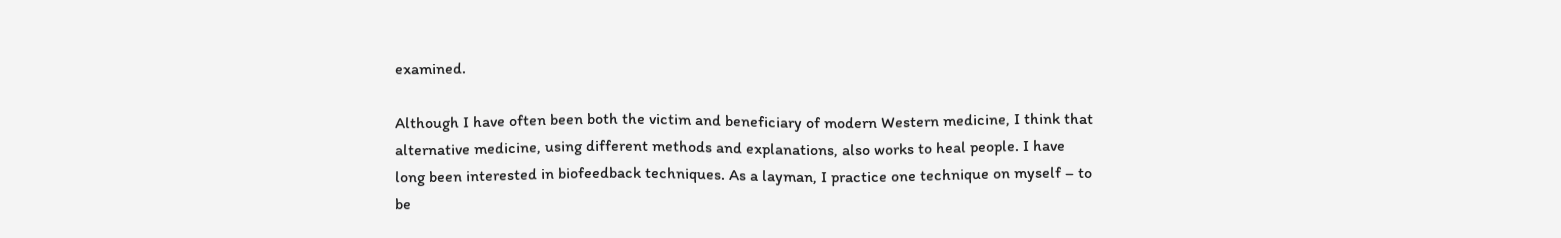examined.

Although I have often been both the victim and beneficiary of modern Western medicine, I think that alternative medicine, using different methods and explanations, also works to heal people. I have long been interested in biofeedback techniques. As a layman, I practice one technique on myself – to be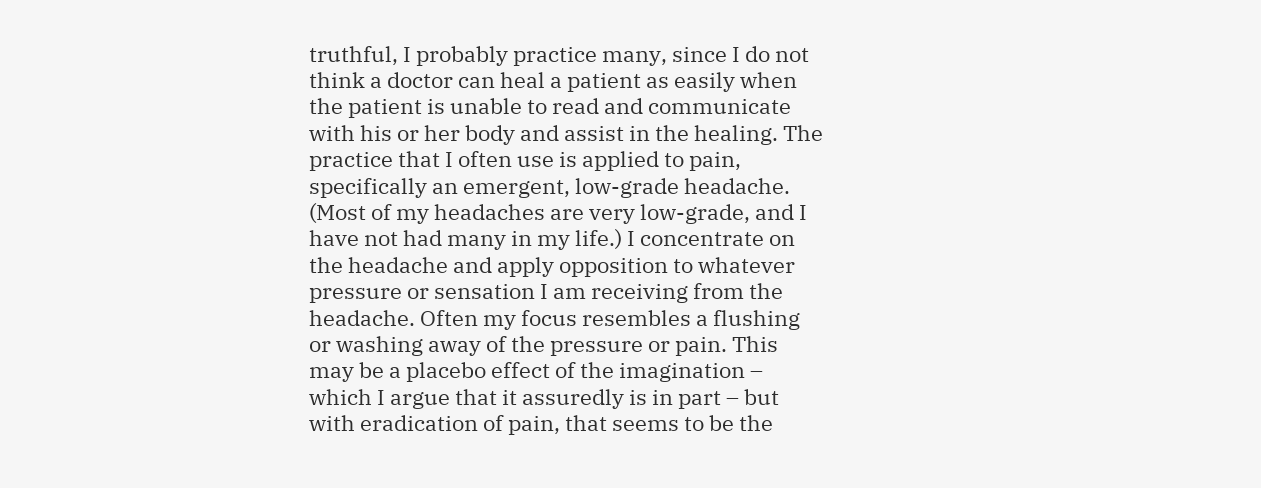truthful, I probably practice many, since I do not think a doctor can heal a patient as easily when the patient is unable to read and communicate with his or her body and assist in the healing. The practice that I often use is applied to pain, specifically an emergent, low-grade headache. (Most of my headaches are very low-grade, and I have not had many in my life.) I concentrate on the headache and apply opposition to whatever pressure or sensation I am receiving from the headache. Often my focus resembles a flushing or washing away of the pressure or pain. This may be a placebo effect of the imagination – which I argue that it assuredly is in part – but with eradication of pain, that seems to be the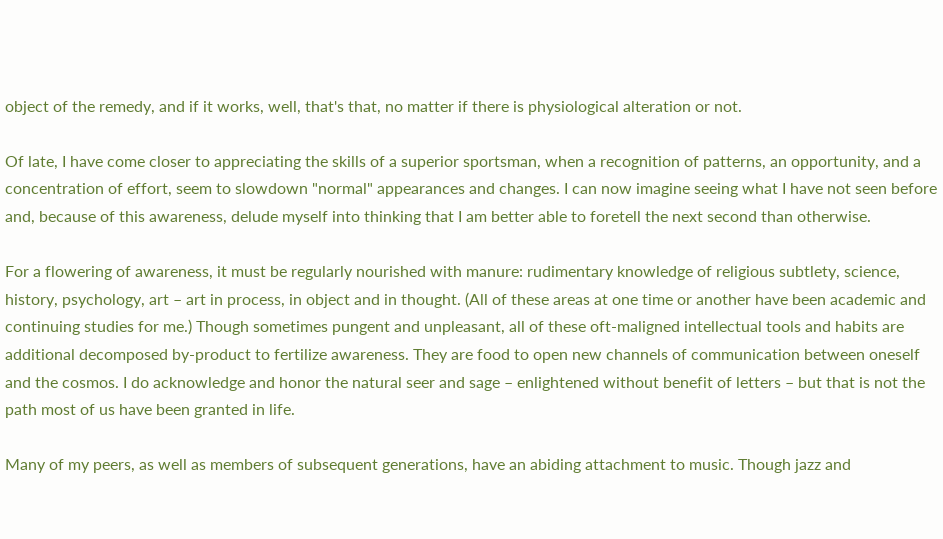object of the remedy, and if it works, well, that's that, no matter if there is physiological alteration or not.

Of late, I have come closer to appreciating the skills of a superior sportsman, when a recognition of patterns, an opportunity, and a concentration of effort, seem to slowdown "normal" appearances and changes. I can now imagine seeing what I have not seen before and, because of this awareness, delude myself into thinking that I am better able to foretell the next second than otherwise.

For a flowering of awareness, it must be regularly nourished with manure: rudimentary knowledge of religious subtlety, science, history, psychology, art – art in process, in object and in thought. (All of these areas at one time or another have been academic and continuing studies for me.) Though sometimes pungent and unpleasant, all of these oft-maligned intellectual tools and habits are additional decomposed by-product to fertilize awareness. They are food to open new channels of communication between oneself and the cosmos. I do acknowledge and honor the natural seer and sage – enlightened without benefit of letters – but that is not the path most of us have been granted in life.

Many of my peers, as well as members of subsequent generations, have an abiding attachment to music. Though jazz and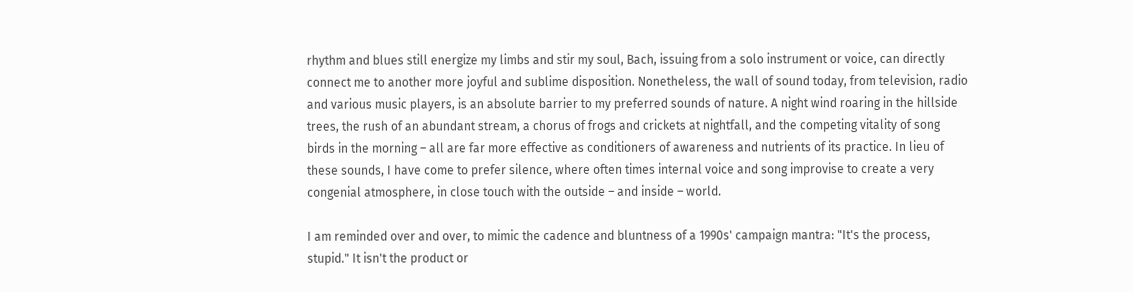rhythm and blues still energize my limbs and stir my soul, Bach, issuing from a solo instrument or voice, can directly connect me to another more joyful and sublime disposition. Nonetheless, the wall of sound today, from television, radio and various music players, is an absolute barrier to my preferred sounds of nature. A night wind roaring in the hillside trees, the rush of an abundant stream, a chorus of frogs and crickets at nightfall, and the competing vitality of song birds in the morning – all are far more effective as conditioners of awareness and nutrients of its practice. In lieu of these sounds, I have come to prefer silence, where often times internal voice and song improvise to create a very congenial atmosphere, in close touch with the outside – and inside – world.

I am reminded over and over, to mimic the cadence and bluntness of a 1990s' campaign mantra: "It's the process, stupid." It isn't the product or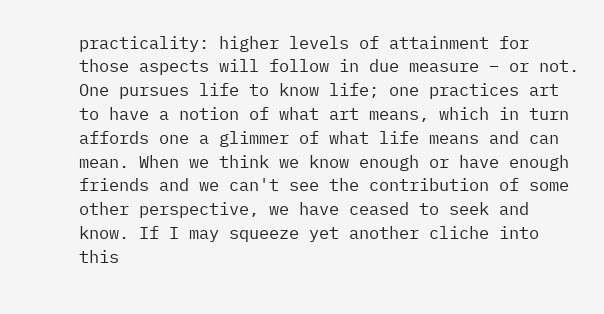practicality: higher levels of attainment for those aspects will follow in due measure – or not. One pursues life to know life; one practices art to have a notion of what art means, which in turn affords one a glimmer of what life means and can mean. When we think we know enough or have enough friends and we can't see the contribution of some other perspective, we have ceased to seek and know. If I may squeeze yet another cliche into this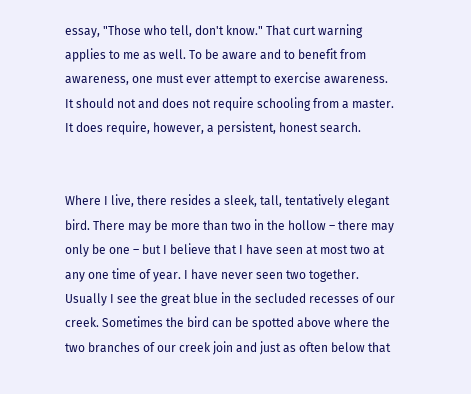essay, "Those who tell, don't know." That curt warning applies to me as well. To be aware and to benefit from awareness, one must ever attempt to exercise awareness. It should not and does not require schooling from a master. It does require, however, a persistent, honest search.


Where I live, there resides a sleek, tall, tentatively elegant bird. There may be more than two in the hollow – there may only be one – but I believe that I have seen at most two at any one time of year. I have never seen two together. Usually I see the great blue in the secluded recesses of our creek. Sometimes the bird can be spotted above where the two branches of our creek join and just as often below that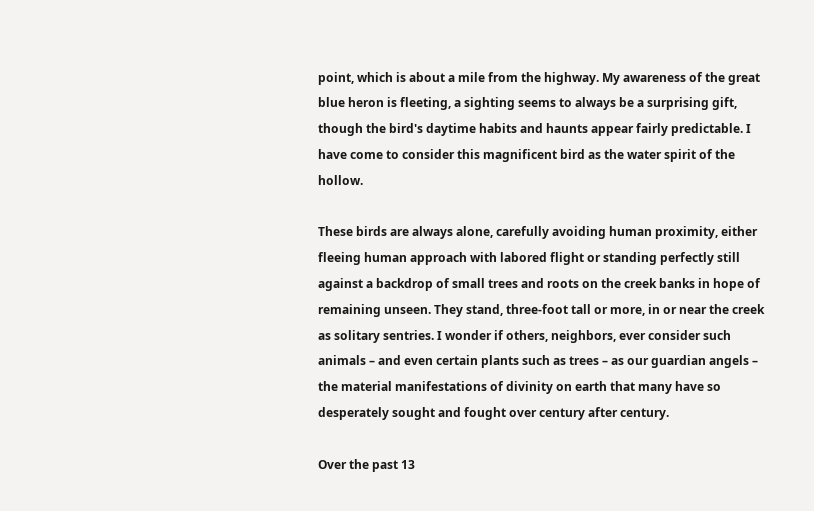point, which is about a mile from the highway. My awareness of the great blue heron is fleeting, a sighting seems to always be a surprising gift, though the bird's daytime habits and haunts appear fairly predictable. I have come to consider this magnificent bird as the water spirit of the hollow.

These birds are always alone, carefully avoiding human proximity, either fleeing human approach with labored flight or standing perfectly still against a backdrop of small trees and roots on the creek banks in hope of remaining unseen. They stand, three-foot tall or more, in or near the creek as solitary sentries. I wonder if others, neighbors, ever consider such animals – and even certain plants such as trees – as our guardian angels – the material manifestations of divinity on earth that many have so desperately sought and fought over century after century.

Over the past 13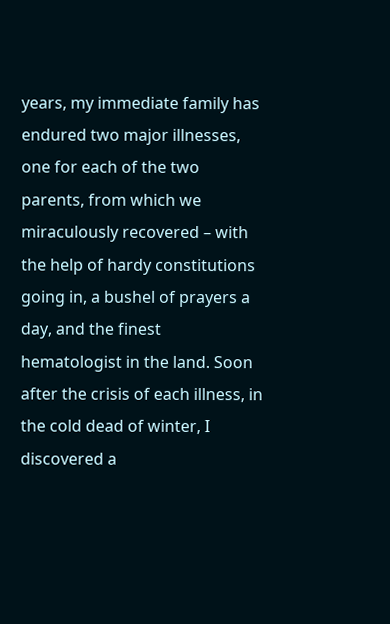years, my immediate family has endured two major illnesses, one for each of the two parents, from which we miraculously recovered – with the help of hardy constitutions going in, a bushel of prayers a day, and the finest hematologist in the land. Soon after the crisis of each illness, in the cold dead of winter, I discovered a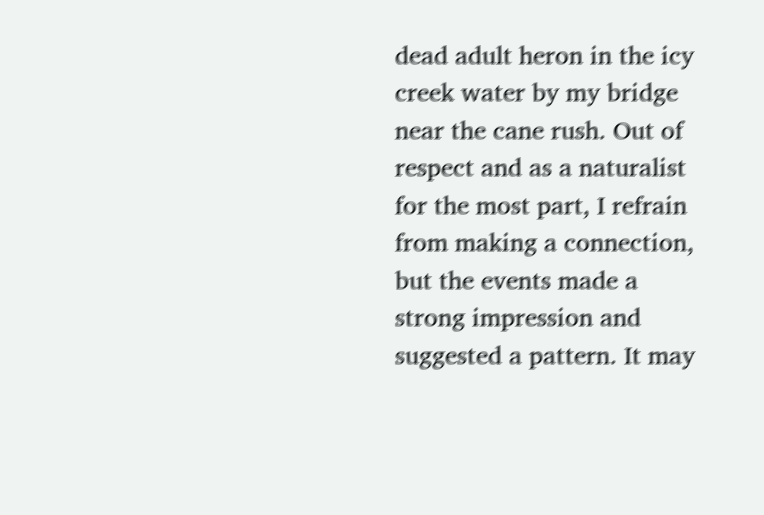dead adult heron in the icy creek water by my bridge near the cane rush. Out of respect and as a naturalist for the most part, I refrain from making a connection, but the events made a strong impression and suggested a pattern. It may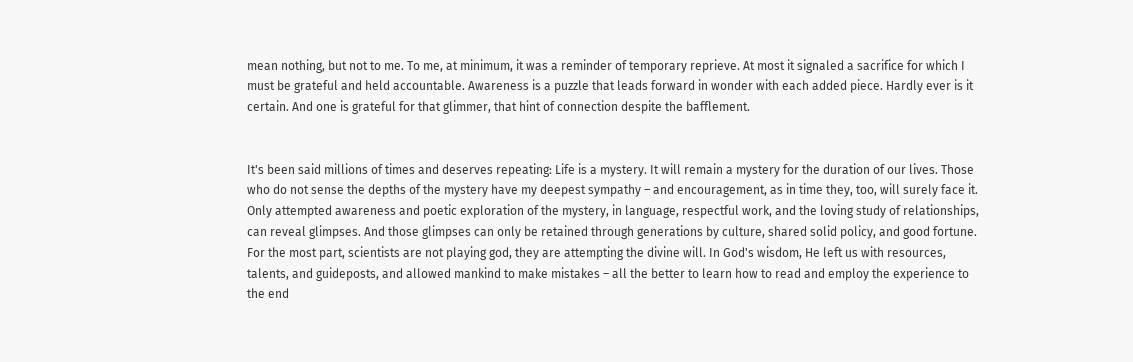mean nothing, but not to me. To me, at minimum, it was a reminder of temporary reprieve. At most it signaled a sacrifice for which I must be grateful and held accountable. Awareness is a puzzle that leads forward in wonder with each added piece. Hardly ever is it certain. And one is grateful for that glimmer, that hint of connection despite the bafflement.


It's been said millions of times and deserves repeating: Life is a mystery. It will remain a mystery for the duration of our lives. Those who do not sense the depths of the mystery have my deepest sympathy – and encouragement, as in time they, too, will surely face it. Only attempted awareness and poetic exploration of the mystery, in language, respectful work, and the loving study of relationships, can reveal glimpses. And those glimpses can only be retained through generations by culture, shared solid policy, and good fortune. For the most part, scientists are not playing god, they are attempting the divine will. In God's wisdom, He left us with resources, talents, and guideposts, and allowed mankind to make mistakes – all the better to learn how to read and employ the experience to the end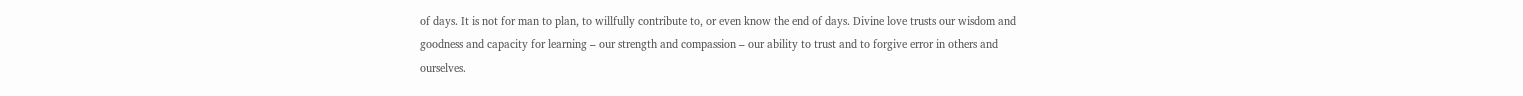of days. It is not for man to plan, to willfully contribute to, or even know the end of days. Divine love trusts our wisdom and goodness and capacity for learning – our strength and compassion – our ability to trust and to forgive error in others and ourselves.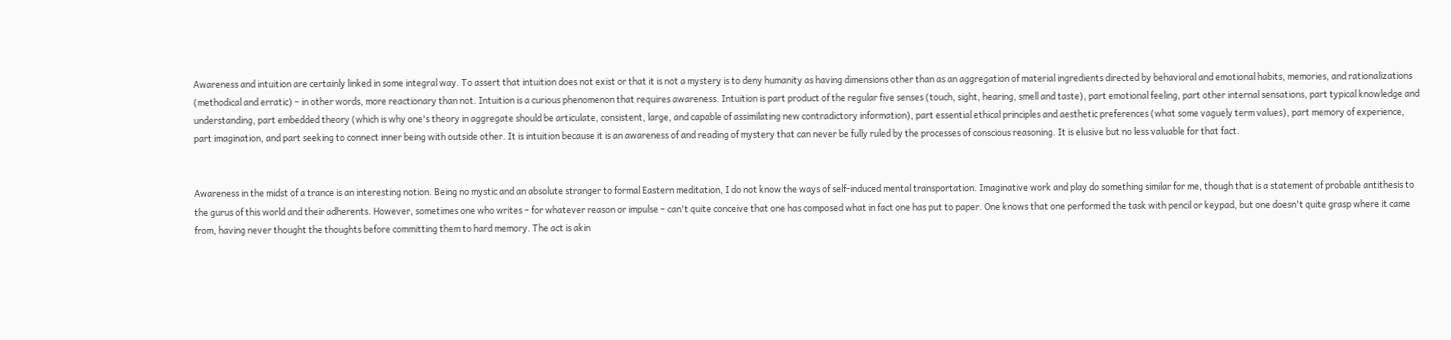Awareness and intuition are certainly linked in some integral way. To assert that intuition does not exist or that it is not a mystery is to deny humanity as having dimensions other than as an aggregation of material ingredients directed by behavioral and emotional habits, memories, and rationalizations (methodical and erratic) – in other words, more reactionary than not. Intuition is a curious phenomenon that requires awareness. Intuition is part product of the regular five senses (touch, sight, hearing, smell and taste), part emotional feeling, part other internal sensations, part typical knowledge and understanding, part embedded theory (which is why one's theory in aggregate should be articulate, consistent, large, and capable of assimilating new contradictory information), part essential ethical principles and aesthetic preferences (what some vaguely term values), part memory of experience, part imagination, and part seeking to connect inner being with outside other. It is intuition because it is an awareness of and reading of mystery that can never be fully ruled by the processes of conscious reasoning. It is elusive but no less valuable for that fact.


Awareness in the midst of a trance is an interesting notion. Being no mystic and an absolute stranger to formal Eastern meditation, I do not know the ways of self-induced mental transportation. Imaginative work and play do something similar for me, though that is a statement of probable antithesis to the gurus of this world and their adherents. However, sometimes one who writes – for whatever reason or impulse – can't quite conceive that one has composed what in fact one has put to paper. One knows that one performed the task with pencil or keypad, but one doesn't quite grasp where it came from, having never thought the thoughts before committing them to hard memory. The act is akin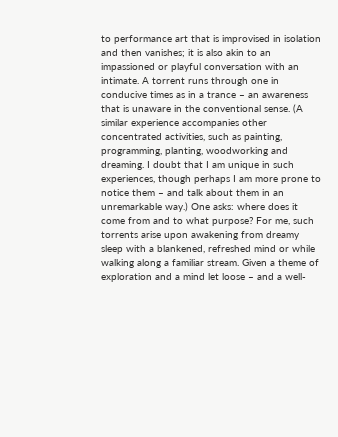to performance art that is improvised in isolation and then vanishes; it is also akin to an impassioned or playful conversation with an intimate. A torrent runs through one in conducive times as in a trance – an awareness that is unaware in the conventional sense. (A similar experience accompanies other concentrated activities, such as painting, programming, planting, woodworking and dreaming. I doubt that I am unique in such experiences, though perhaps I am more prone to notice them – and talk about them in an unremarkable way.) One asks: where does it come from and to what purpose? For me, such torrents arise upon awakening from dreamy sleep with a blankened, refreshed mind or while walking along a familiar stream. Given a theme of exploration and a mind let loose – and a well-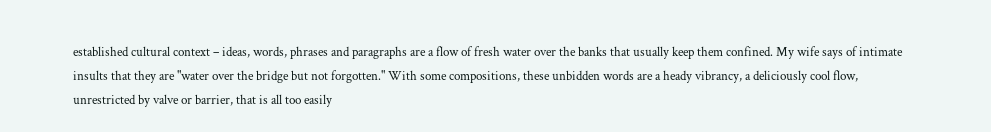established cultural context – ideas, words, phrases and paragraphs are a flow of fresh water over the banks that usually keep them confined. My wife says of intimate insults that they are "water over the bridge but not forgotten." With some compositions, these unbidden words are a heady vibrancy, a deliciously cool flow, unrestricted by valve or barrier, that is all too easily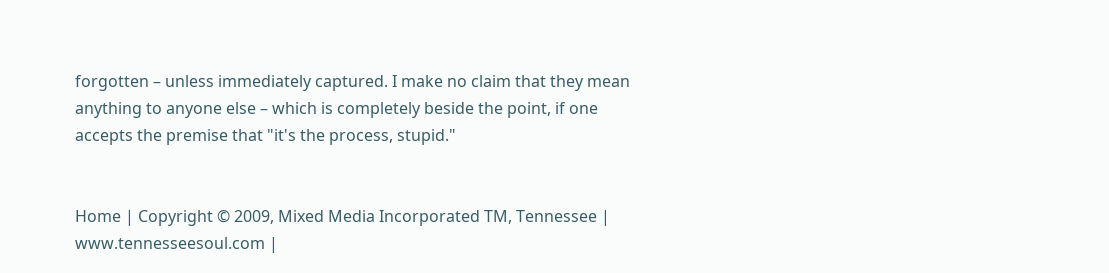forgotten – unless immediately captured. I make no claim that they mean anything to anyone else – which is completely beside the point, if one accepts the premise that "it's the process, stupid."


Home | Copyright © 2009, Mixed Media Incorporated TM, Tennessee | www.tennesseesoul.com |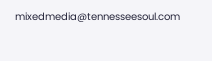mixedmedia@tennesseesoul.com